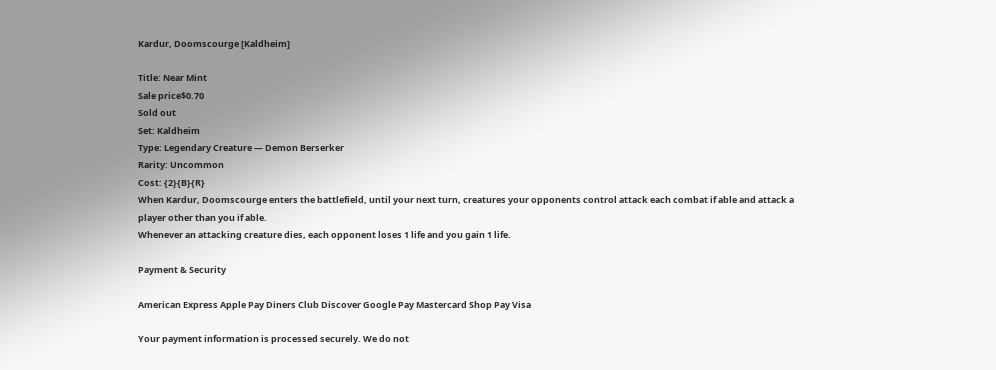Kardur, Doomscourge [Kaldheim]

Title: Near Mint
Sale price$0.70
Sold out
Set: Kaldheim
Type: Legendary Creature — Demon Berserker
Rarity: Uncommon
Cost: {2}{B}{R}
When Kardur, Doomscourge enters the battlefield, until your next turn, creatures your opponents control attack each combat if able and attack a player other than you if able.
Whenever an attacking creature dies, each opponent loses 1 life and you gain 1 life.

Payment & Security

American Express Apple Pay Diners Club Discover Google Pay Mastercard Shop Pay Visa

Your payment information is processed securely. We do not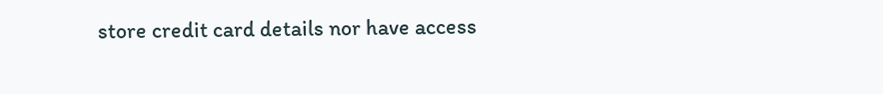store credit card details nor have access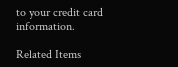to your credit card information.

Related Items